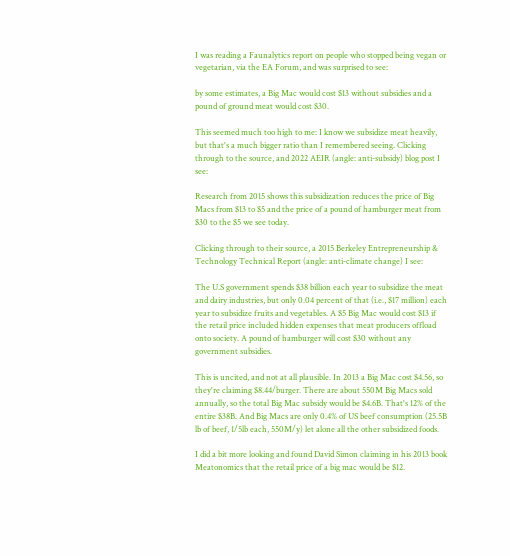I was reading a Faunalytics report on people who stopped being vegan or vegetarian, via the EA Forum, and was surprised to see:

by some estimates, a Big Mac would cost $13 without subsidies and a pound of ground meat would cost $30.

This seemed much too high to me: I know we subsidize meat heavily, but that's a much bigger ratio than I remembered seeing. Clicking through to the source, and 2022 AEIR (angle: anti-subsidy) blog post I see:

Research from 2015 shows this subsidization reduces the price of Big Macs from $13 to $5 and the price of a pound of hamburger meat from $30 to the $5 we see today.

Clicking through to their source, a 2015 Berkeley Entrepreneurship & Technology Technical Report (angle: anti-climate change) I see:

The U.S government spends $38 billion each year to subsidize the meat and dairy industries, but only 0.04 percent of that (i.e., $17 million) each year to subsidize fruits and vegetables. A $5 Big Mac would cost $13 if the retail price included hidden expenses that meat producers offload onto society. A pound of hamburger will cost $30 without any government subsidies.

This is uncited, and not at all plausible. In 2013 a Big Mac cost $4.56, so they're claiming $8.44/burger. There are about 550M Big Macs sold annually, so the total Big Mac subsidy would be $4.6B. That's 12% of the entire $38B. And Big Macs are only 0.4% of US beef consumption (25.5B lb of beef, 1/5lb each, 550M/y) let alone all the other subsidized foods.

I did a bit more looking and found David Simon claiming in his 2013 book Meatonomics that the retail price of a big mac would be $12.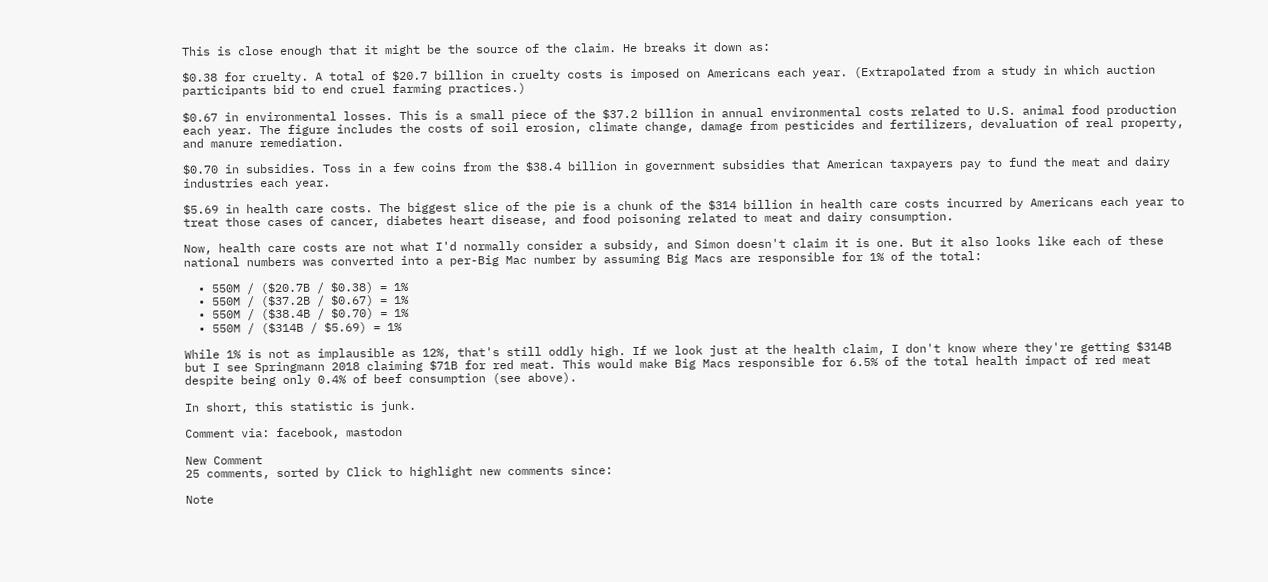This is close enough that it might be the source of the claim. He breaks it down as:

$0.38 for cruelty. A total of $20.7 billion in cruelty costs is imposed on Americans each year. (Extrapolated from a study in which auction participants bid to end cruel farming practices.)

$0.67 in environmental losses. This is a small piece of the $37.2 billion in annual environmental costs related to U.S. animal food production each year. The figure includes the costs of soil erosion, climate change, damage from pesticides and fertilizers, devaluation of real property, and manure remediation.

$0.70 in subsidies. Toss in a few coins from the $38.4 billion in government subsidies that American taxpayers pay to fund the meat and dairy industries each year.

$5.69 in health care costs. The biggest slice of the pie is a chunk of the $314 billion in health care costs incurred by Americans each year to treat those cases of cancer, diabetes heart disease, and food poisoning related to meat and dairy consumption.

Now, health care costs are not what I'd normally consider a subsidy, and Simon doesn't claim it is one. But it also looks like each of these national numbers was converted into a per-Big Mac number by assuming Big Macs are responsible for 1% of the total:

  • 550M / ($20.7B / $0.38) = 1%
  • 550M / ($37.2B / $0.67) = 1%
  • 550M / ($38.4B / $0.70) = 1%
  • 550M / ($314B / $5.69) = 1%

While 1% is not as implausible as 12%, that's still oddly high. If we look just at the health claim, I don't know where they're getting $314B but I see Springmann 2018 claiming $71B for red meat. This would make Big Macs responsible for 6.5% of the total health impact of red meat despite being only 0.4% of beef consumption (see above).

In short, this statistic is junk.

Comment via: facebook, mastodon

New Comment
25 comments, sorted by Click to highlight new comments since:

Note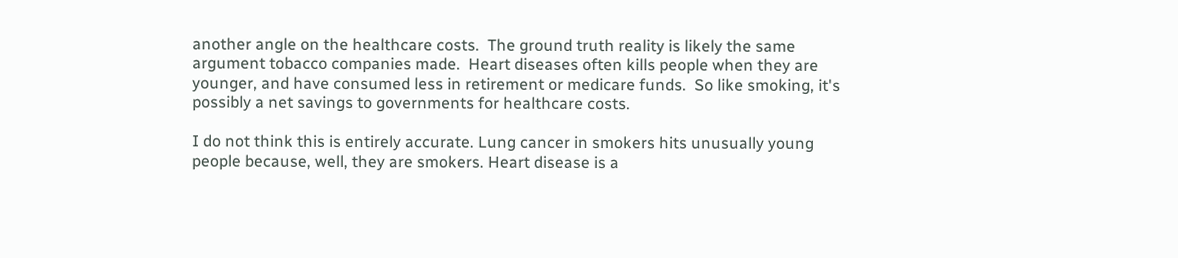another angle on the healthcare costs.  The ground truth reality is likely the same argument tobacco companies made.  Heart diseases often kills people when they are younger, and have consumed less in retirement or medicare funds.  So like smoking, it's possibly a net savings to governments for healthcare costs.

I do not think this is entirely accurate. Lung cancer in smokers hits unusually young people because, well, they are smokers. Heart disease is a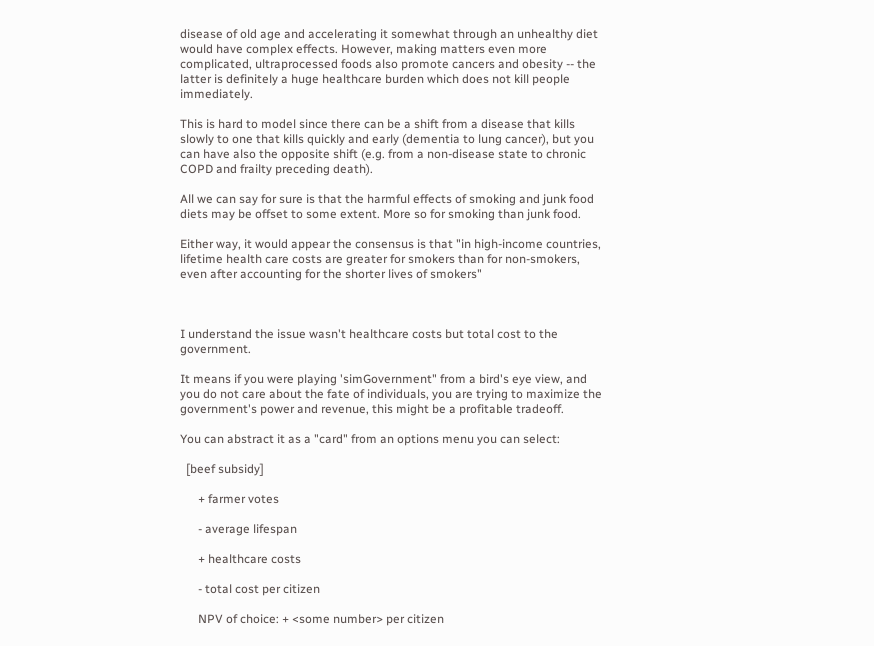disease of old age and accelerating it somewhat through an unhealthy diet would have complex effects. However, making matters even more complicated, ultraprocessed foods also promote cancers and obesity -- the latter is definitely a huge healthcare burden which does not kill people immediately.

This is hard to model since there can be a shift from a disease that kills slowly to one that kills quickly and early (dementia to lung cancer), but you can have also the opposite shift (e.g. from a non-disease state to chronic COPD and frailty preceding death).

All we can say for sure is that the harmful effects of smoking and junk food diets may be offset to some extent. More so for smoking than junk food.

Either way, it would appear the consensus is that "in high-income countries, lifetime health care costs are greater for smokers than for non-smokers, even after accounting for the shorter lives of smokers"



I understand the issue wasn't healthcare costs but total cost to the government.

It means if you were playing 'simGovernment" from a bird's eye view, and you do not care about the fate of individuals, you are trying to maximize the government's power and revenue, this might be a profitable tradeoff.

You can abstract it as a "card" from an options menu you can select:

  [beef subsidy]

      + farmer votes

      - average lifespan

      + healthcare costs

      - total cost per citizen

      NPV of choice: + <some number> per citizen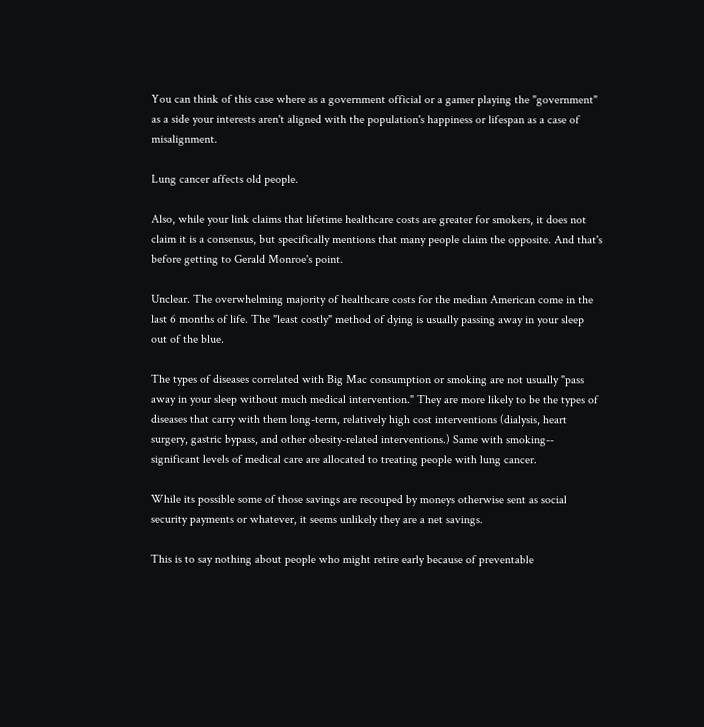You can think of this case where as a government official or a gamer playing the "government" as a side your interests aren't aligned with the population's happiness or lifespan as a case of misalignment.

Lung cancer affects old people.

Also, while your link claims that lifetime healthcare costs are greater for smokers, it does not claim it is a consensus, but specifically mentions that many people claim the opposite. And that's before getting to Gerald Monroe's point.

Unclear. The overwhelming majority of healthcare costs for the median American come in the last 6 months of life. The "least costly" method of dying is usually passing away in your sleep out of the blue.

The types of diseases correlated with Big Mac consumption or smoking are not usually "pass away in your sleep without much medical intervention." They are more likely to be the types of diseases that carry with them long-term, relatively high cost interventions (dialysis, heart surgery, gastric bypass, and other obesity-related interventions.) Same with smoking-- significant levels of medical care are allocated to treating people with lung cancer.

While its possible some of those savings are recouped by moneys otherwise sent as social security payments or whatever, it seems unlikely they are a net savings.

This is to say nothing about people who might retire early because of preventable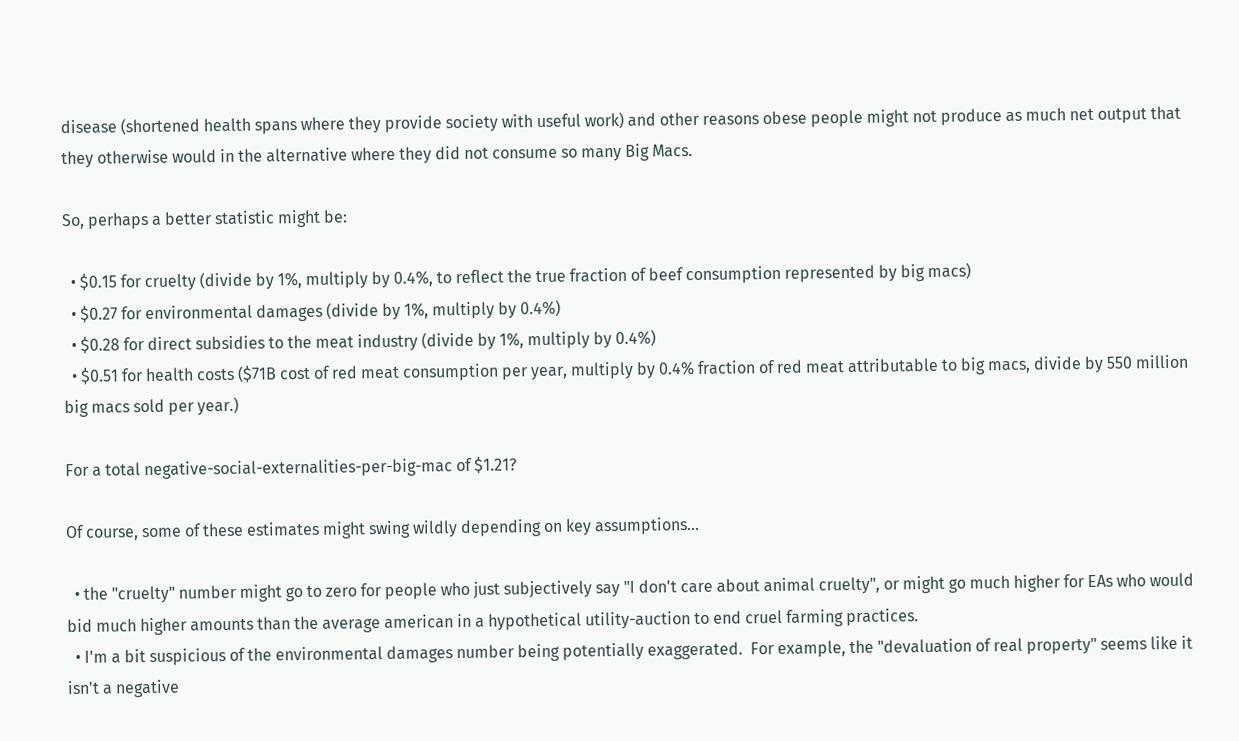disease (shortened health spans where they provide society with useful work) and other reasons obese people might not produce as much net output that they otherwise would in the alternative where they did not consume so many Big Macs.

So, perhaps a better statistic might be:

  • $0.15 for cruelty (divide by 1%, multiply by 0.4%, to reflect the true fraction of beef consumption represented by big macs)
  • $0.27 for environmental damages (divide by 1%, multiply by 0.4%)
  • $0.28 for direct subsidies to the meat industry (divide by 1%, multiply by 0.4%)
  • $0.51 for health costs ($71B cost of red meat consumption per year, multiply by 0.4% fraction of red meat attributable to big macs, divide by 550 million big macs sold per year.)

For a total negative-social-externalities-per-big-mac of $1.21?

Of course, some of these estimates might swing wildly depending on key assumptions...

  • the "cruelty" number might go to zero for people who just subjectively say "I don't care about animal cruelty", or might go much higher for EAs who would bid much higher amounts than the average american in a hypothetical utility-auction to end cruel farming practices.
  • I'm a bit suspicious of the environmental damages number being potentially exaggerated.  For example, the "devaluation of real property" seems like it isn't a negative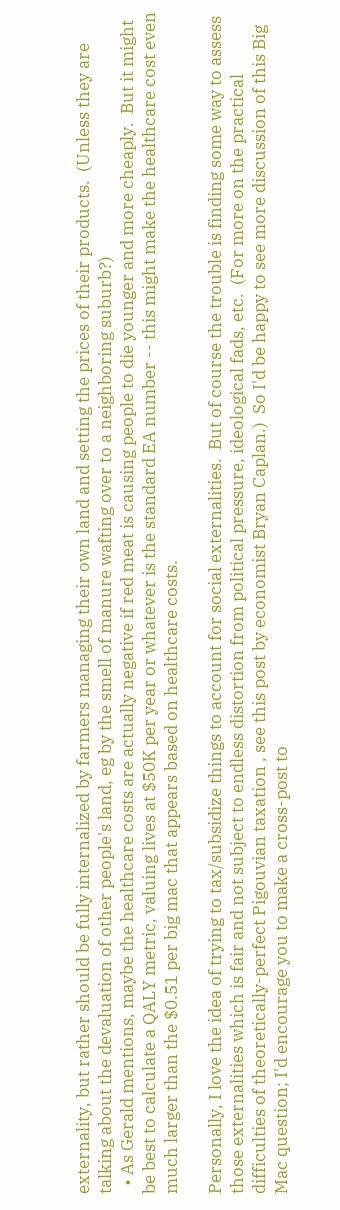externality, but rather should be fully internalized by farmers managing their own land and setting the prices of their products.  (Unless they are talking about the devaluation of other people's land, eg by the smell of manure wafting over to a neighboring suburb?)
  • As Gerald mentions, maybe the healthcare costs are actually negative if red meat is causing people to die younger and more cheaply.  But it might be best to calculate a QALY metric, valuing lives at $50K per year or whatever is the standard EA number -- this might make the healthcare cost even much larger than the $0.51 per big mac that appears based on healthcare costs.

Personally, I love the idea of trying to tax/subsidize things to account for social externalities.  But of course the trouble is finding some way to assess those externalities which is fair and not subject to endless distortion from political pressure, ideological fads, etc.  (For more on the practical difficulties of theoretically-perfect Pigouvian taxation , see this post by economist Bryan Caplan.)  So I'd be happy to see more discussion of this Big Mac question; I'd encourage you to make a cross-post to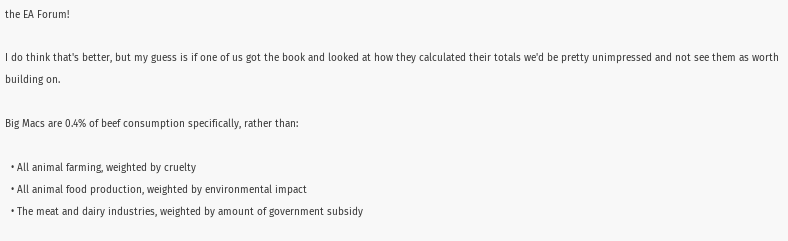the EA Forum!

I do think that's better, but my guess is if one of us got the book and looked at how they calculated their totals we'd be pretty unimpressed and not see them as worth building on.

Big Macs are 0.4% of beef consumption specifically, rather than:

  • All animal farming, weighted by cruelty
  • All animal food production, weighted by environmental impact
  • The meat and dairy industries, weighted by amount of government subsidy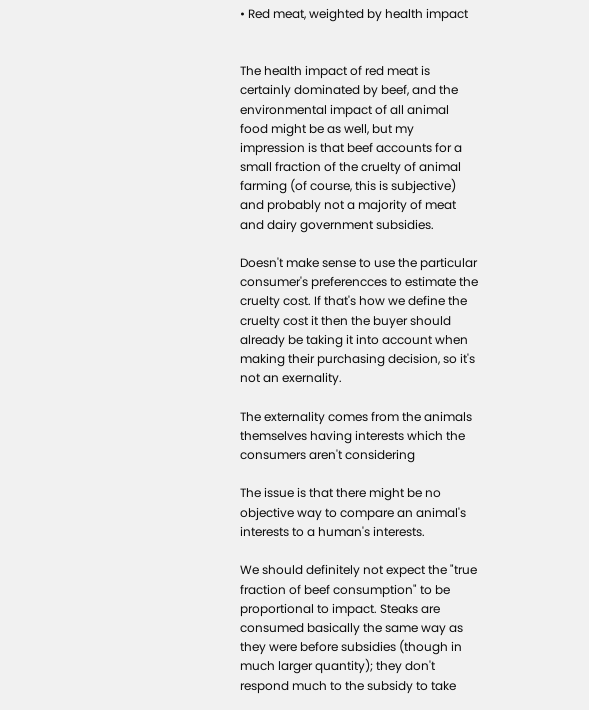• Red meat, weighted by health impact


The health impact of red meat is certainly dominated by beef, and the environmental impact of all animal food might be as well, but my impression is that beef accounts for a small fraction of the cruelty of animal farming (of course, this is subjective) and probably not a majority of meat and dairy government subsidies.

Doesn't make sense to use the particular consumer's preferencces to estimate the cruelty cost. If that's how we define the cruelty cost it then the buyer should already be taking it into account when making their purchasing decision, so it's not an exernality.

The externality comes from the animals themselves having interests which the consumers aren't considering

The issue is that there might be no objective way to compare an animal's interests to a human's interests.

We should definitely not expect the "true fraction of beef consumption" to be proportional to impact. Steaks are consumed basically the same way as they were before subsidies (though in much larger quantity); they don't respond much to the subsidy to take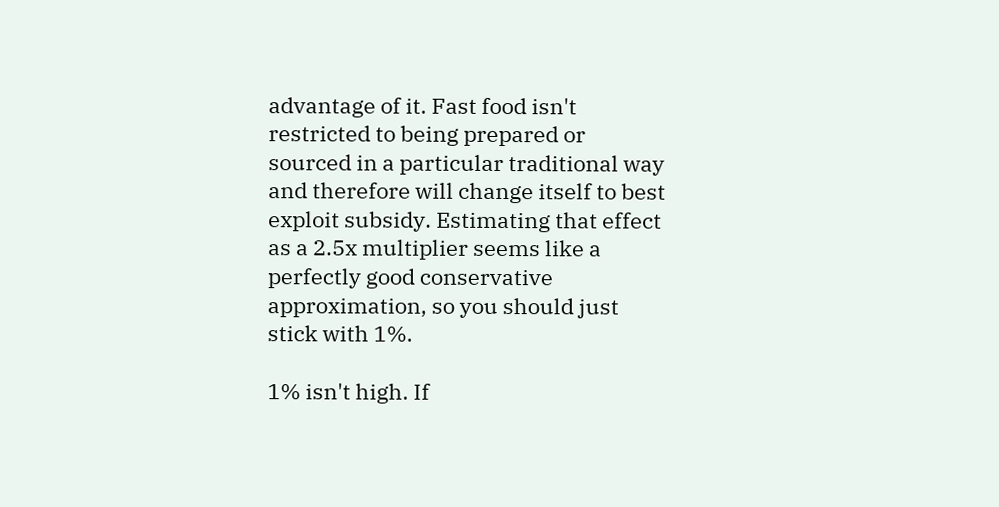advantage of it. Fast food isn't restricted to being prepared or sourced in a particular traditional way and therefore will change itself to best exploit subsidy. Estimating that effect as a 2.5x multiplier seems like a perfectly good conservative approximation, so you should just stick with 1%.

1% isn't high. If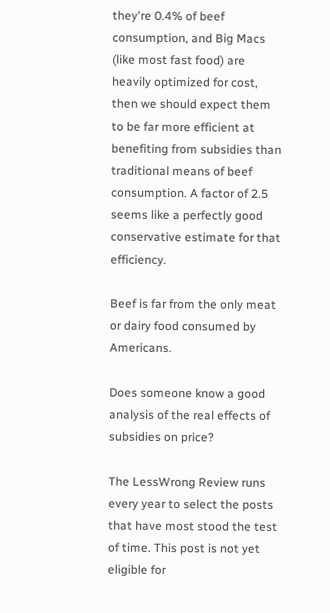they're 0.4% of beef consumption, and Big Macs (like most fast food) are heavily optimized for cost, then we should expect them to be far more efficient at benefiting from subsidies than traditional means of beef consumption. A factor of 2.5 seems like a perfectly good conservative estimate for that efficiency.

Beef is far from the only meat or dairy food consumed by Americans.

Does someone know a good analysis of the real effects of subsidies on price?

The LessWrong Review runs every year to select the posts that have most stood the test of time. This post is not yet eligible for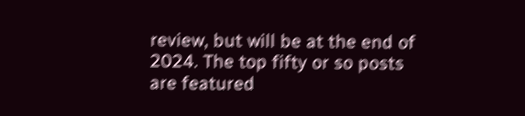review, but will be at the end of 2024. The top fifty or so posts are featured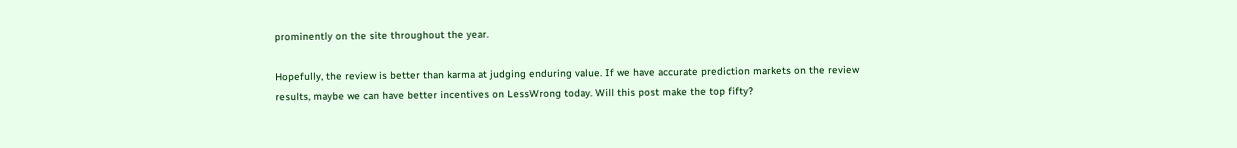prominently on the site throughout the year.

Hopefully, the review is better than karma at judging enduring value. If we have accurate prediction markets on the review results, maybe we can have better incentives on LessWrong today. Will this post make the top fifty?